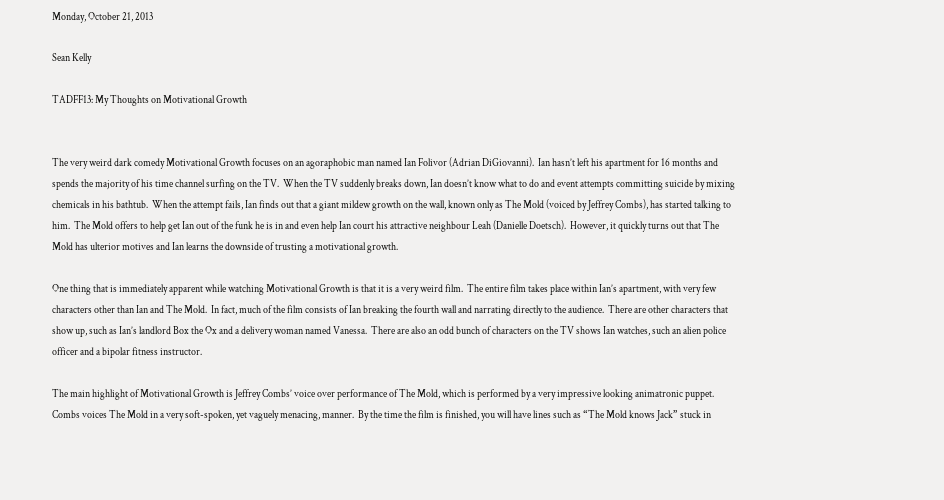Monday, October 21, 2013

Sean Kelly

TADFF13: My Thoughts on Motivational Growth


The very weird dark comedy Motivational Growth focuses on an agoraphobic man named Ian Folivor (Adrian DiGiovanni).  Ian hasn’t left his apartment for 16 months and spends the majority of his time channel surfing on the TV.  When the TV suddenly breaks down, Ian doesn’t know what to do and event attempts committing suicide by mixing chemicals in his bathtub.  When the attempt fails, Ian finds out that a giant mildew growth on the wall, known only as The Mold (voiced by Jeffrey Combs), has started talking to him.  The Mold offers to help get Ian out of the funk he is in and even help Ian court his attractive neighbour Leah (Danielle Doetsch).  However, it quickly turns out that The Mold has ulterior motives and Ian learns the downside of trusting a motivational growth.

One thing that is immediately apparent while watching Motivational Growth is that it is a very weird film.  The entire film takes place within Ian’s apartment, with very few characters other than Ian and The Mold.  In fact, much of the film consists of Ian breaking the fourth wall and narrating directly to the audience.  There are other characters that show up, such as Ian’s landlord Box the Ox and a delivery woman named Vanessa.  There are also an odd bunch of characters on the TV shows Ian watches, such an alien police officer and a bipolar fitness instructor.

The main highlight of Motivational Growth is Jeffrey Combs’ voice over performance of The Mold, which is performed by a very impressive looking animatronic puppet.  Combs voices The Mold in a very soft-spoken, yet vaguely menacing, manner.  By the time the film is finished, you will have lines such as “The Mold knows Jack” stuck in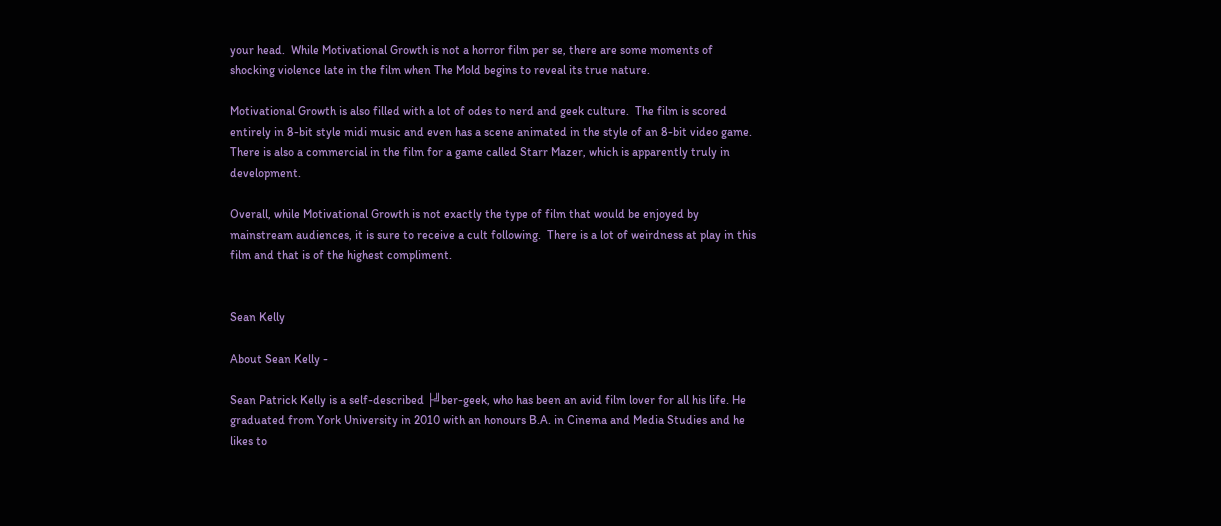your head.  While Motivational Growth is not a horror film per se, there are some moments of shocking violence late in the film when The Mold begins to reveal its true nature.

Motivational Growth is also filled with a lot of odes to nerd and geek culture.  The film is scored entirely in 8-bit style midi music and even has a scene animated in the style of an 8-bit video game.  There is also a commercial in the film for a game called Starr Mazer, which is apparently truly in development.

Overall, while Motivational Growth is not exactly the type of film that would be enjoyed by mainstream audiences, it is sure to receive a cult following.  There is a lot of weirdness at play in this film and that is of the highest compliment.


Sean Kelly

About Sean Kelly -

Sean Patrick Kelly is a self-described ├╝ber-geek, who has been an avid film lover for all his life. He graduated from York University in 2010 with an honours B.A. in Cinema and Media Studies and he likes to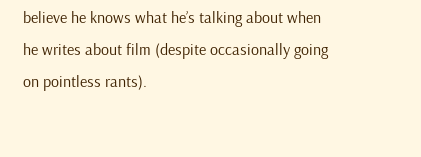believe he knows what he’s talking about when he writes about film (despite occasionally going on pointless rants).